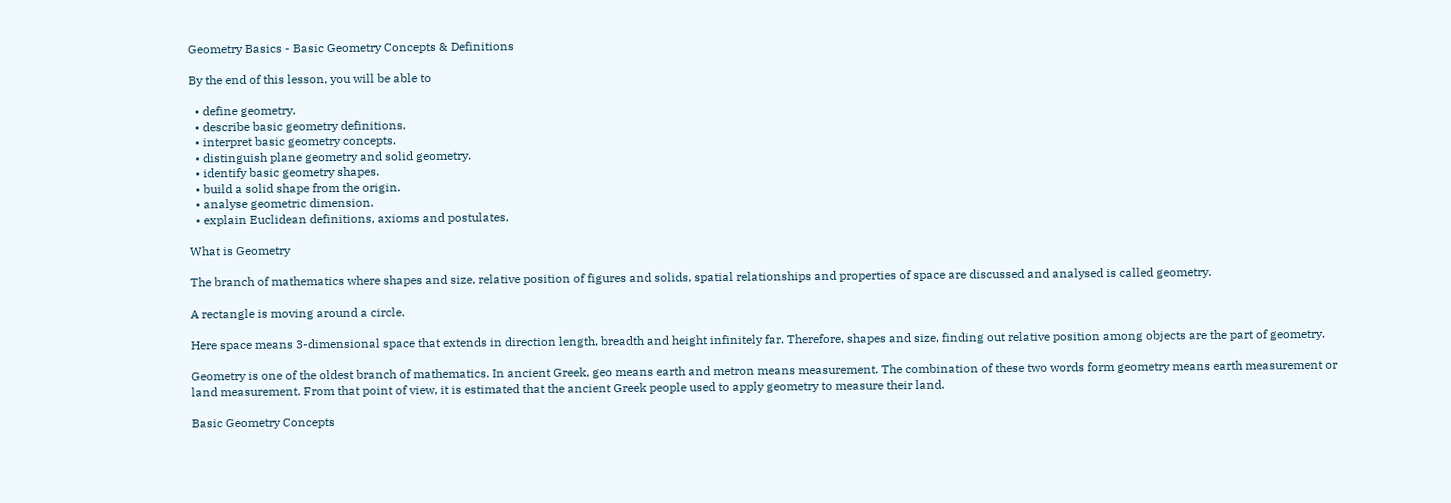Geometry Basics - Basic Geometry Concepts & Definitions

By the end of this lesson, you will be able to

  • define geometry.
  • describe basic geometry definitions.
  • interpret basic geometry concepts.
  • distinguish plane geometry and solid geometry.
  • identify basic geometry shapes.
  • build a solid shape from the origin.
  • analyse geometric dimension.
  • explain Euclidean definitions, axioms and postulates.

What is Geometry

The branch of mathematics where shapes and size, relative position of figures and solids, spatial relationships and properties of space are discussed and analysed is called geometry.

A rectangle is moving around a circle.

Here space means 3-dimensional space that extends in direction length, breadth and height infinitely far. Therefore, shapes and size, finding out relative position among objects are the part of geometry.

Geometry is one of the oldest branch of mathematics. In ancient Greek, geo means earth and metron means measurement. The combination of these two words form geometry means earth measurement or land measurement. From that point of view, it is estimated that the ancient Greek people used to apply geometry to measure their land.

Basic Geometry Concepts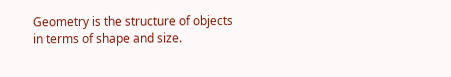Geometry is the structure of objects in terms of shape and size.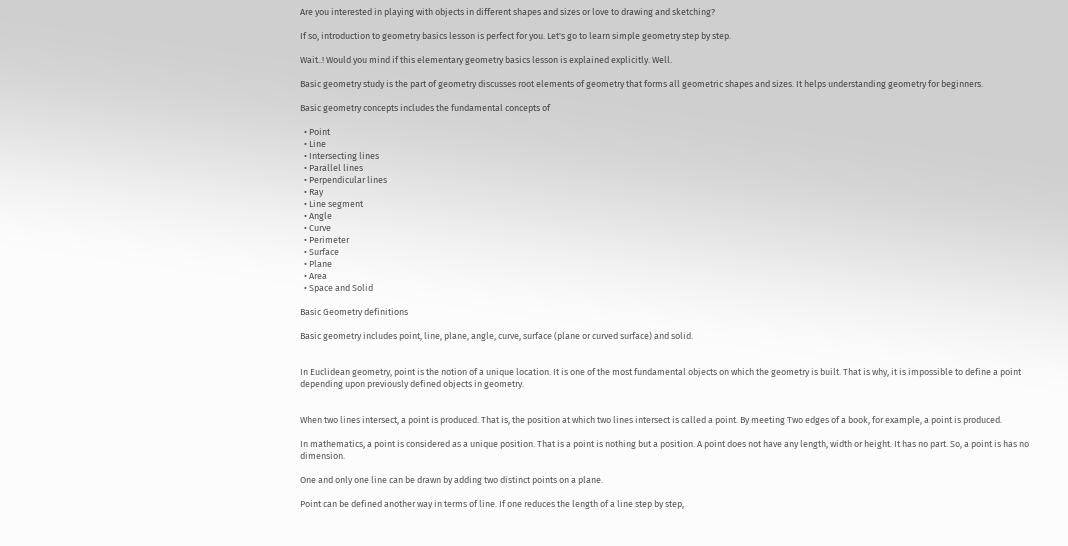Are you interested in playing with objects in different shapes and sizes or love to drawing and sketching?

If so, introduction to geometry basics lesson is perfect for you. Let's go to learn simple geometry step by step.

Wait..! Would you mind if this elementary geometry basics lesson is explained explicitly. Well.

Basic geometry study is the part of geometry discusses root elements of geometry that forms all geometric shapes and sizes. It helps understanding geometry for beginners.

Basic geometry concepts includes the fundamental concepts of

  • Point
  • Line
  • Intersecting lines
  • Parallel lines
  • Perpendicular lines
  • Ray
  • Line segment
  • Angle
  • Curve
  • Perimeter
  • Surface
  • Plane
  • Area
  • Space and Solid

Basic Geometry definitions

Basic geometry includes point, line, plane, angle, curve, surface (plane or curved surface) and solid.


In Euclidean geometry, point is the notion of a unique location. It is one of the most fundamental objects on which the geometry is built. That is why, it is impossible to define a point depending upon previously defined objects in geometry.


When two lines intersect, a point is produced. That is, the position at which two lines intersect is called a point. By meeting Two edges of a book, for example, a point is produced.

In mathematics, a point is considered as a unique position. That is a point is nothing but a position. A point does not have any length, width or height. It has no part. So, a point is has no dimension.

One and only one line can be drawn by adding two distinct points on a plane.

Point can be defined another way in terms of line. If one reduces the length of a line step by step,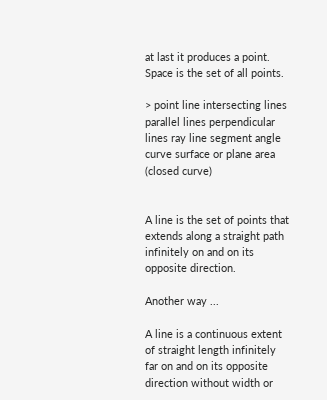at last it produces a point. Space is the set of all points.

> point line intersecting lines parallel lines perpendicular lines ray line segment angle curve surface or plane area (closed curve)


A line is the set of points that extends along a straight path infinitely on and on its opposite direction.

Another way ...

A line is a continuous extent of straight length infinitely far on and on its opposite direction without width or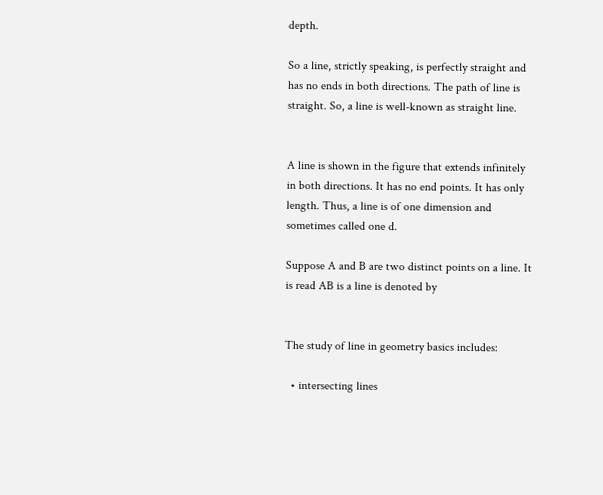depth.

So a line, strictly speaking, is perfectly straight and has no ends in both directions. The path of line is straight. So, a line is well-known as straight line.


A line is shown in the figure that extends infinitely in both directions. It has no end points. It has only length. Thus, a line is of one dimension and sometimes called one d.

Suppose A and B are two distinct points on a line. It is read AB is a line is denoted by


The study of line in geometry basics includes:

  • intersecting lines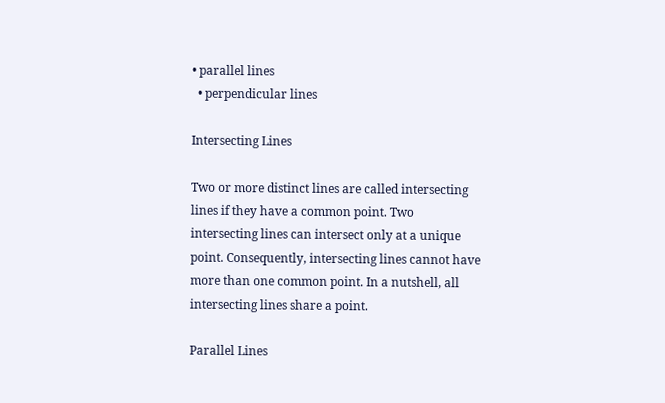• parallel lines
  • perpendicular lines

Intersecting Lines

Two or more distinct lines are called intersecting lines if they have a common point. Two intersecting lines can intersect only at a unique point. Consequently, intersecting lines cannot have more than one common point. In a nutshell, all intersecting lines share a point.

Parallel Lines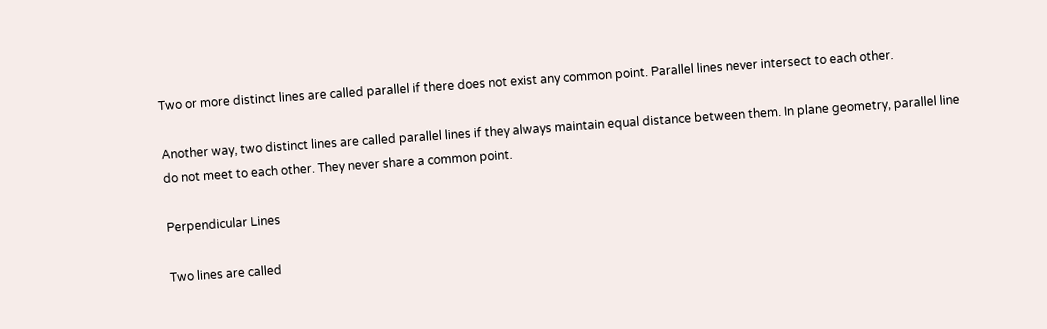Two or more distinct lines are called parallel if there does not exist any common point. Parallel lines never intersect to each other.

Another way, two distinct lines are called parallel lines if they always maintain equal distance between them. In plane geometry, parallel line do not meet to each other. They never share a common point.

Perpendicular Lines

Two lines are called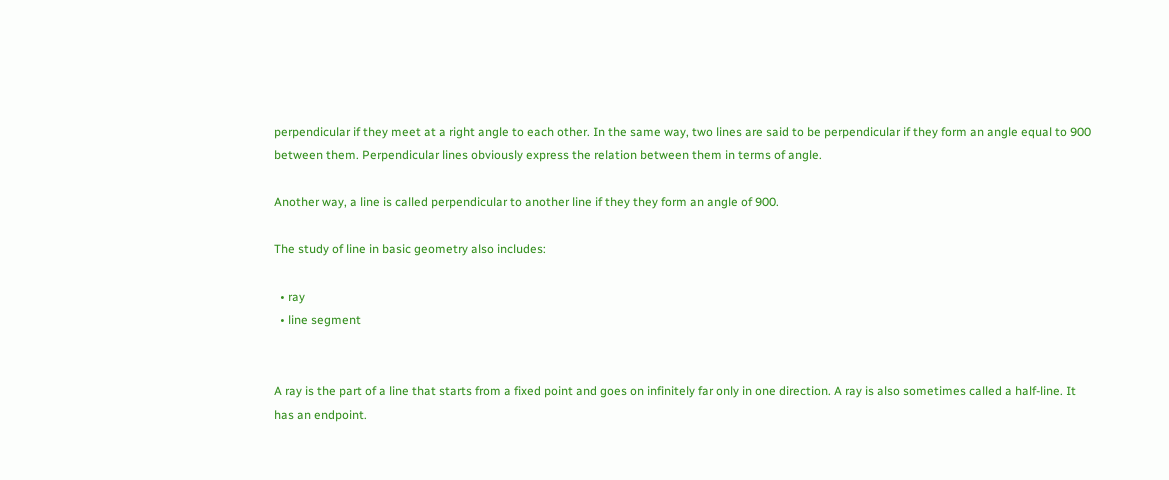perpendicular if they meet at a right angle to each other. In the same way, two lines are said to be perpendicular if they form an angle equal to 900 between them. Perpendicular lines obviously express the relation between them in terms of angle.

Another way, a line is called perpendicular to another line if they they form an angle of 900.

The study of line in basic geometry also includes:

  • ray
  • line segment


A ray is the part of a line that starts from a fixed point and goes on infinitely far only in one direction. A ray is also sometimes called a half-line. It has an endpoint.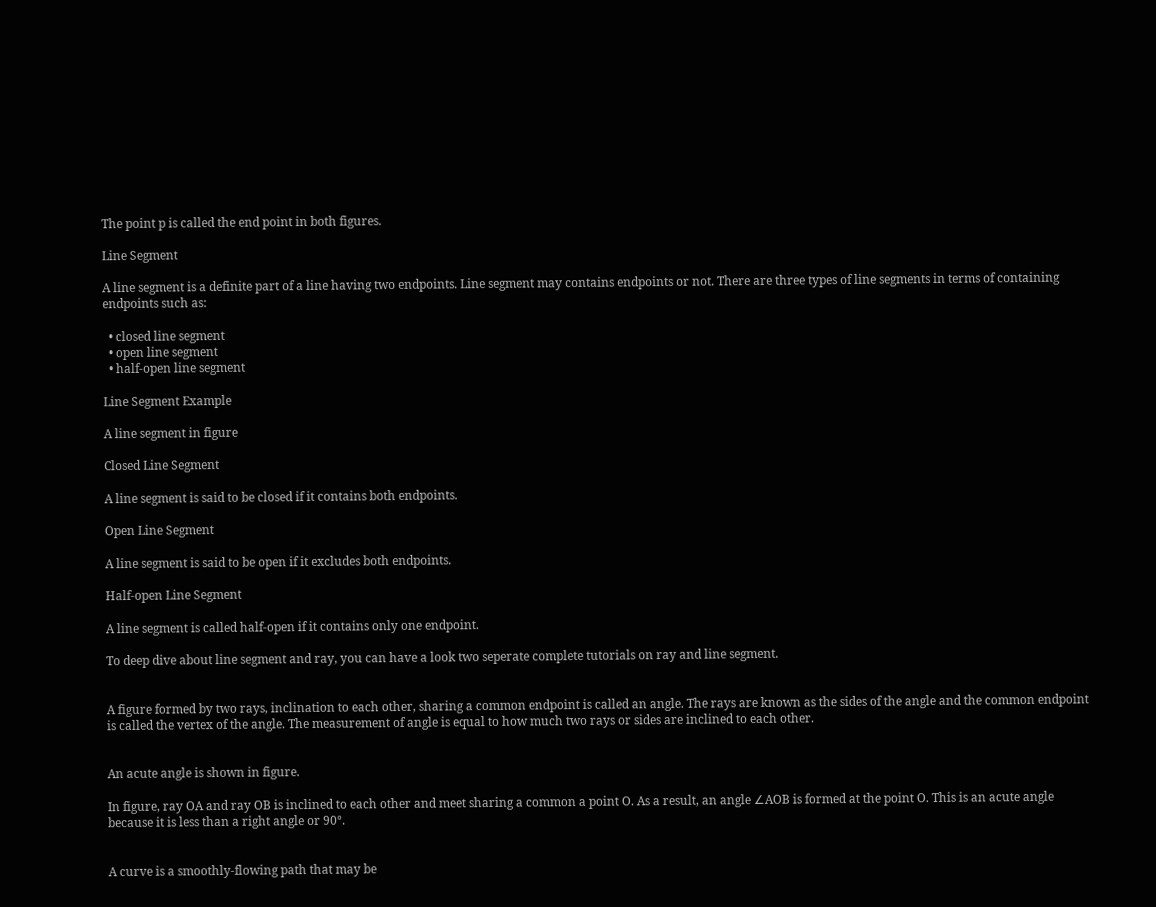The point p is called the end point in both figures.

Line Segment

A line segment is a definite part of a line having two endpoints. Line segment may contains endpoints or not. There are three types of line segments in terms of containing endpoints such as:

  • closed line segment
  • open line segment
  • half-open line segment

Line Segment Example

A line segment in figure

Closed Line Segment

A line segment is said to be closed if it contains both endpoints.

Open Line Segment

A line segment is said to be open if it excludes both endpoints.

Half-open Line Segment

A line segment is called half-open if it contains only one endpoint.

To deep dive about line segment and ray, you can have a look two seperate complete tutorials on ray and line segment.


A figure formed by two rays, inclination to each other, sharing a common endpoint is called an angle. The rays are known as the sides of the angle and the common endpoint is called the vertex of the angle. The measurement of angle is equal to how much two rays or sides are inclined to each other.


An acute angle is shown in figure.

In figure, ray OA and ray OB is inclined to each other and meet sharing a common a point O. As a result, an angle ∠AOB is formed at the point O. This is an acute angle because it is less than a right angle or 90°.


A curve is a smoothly-flowing path that may be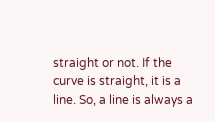straight or not. If the curve is straight, it is a line. So, a line is always a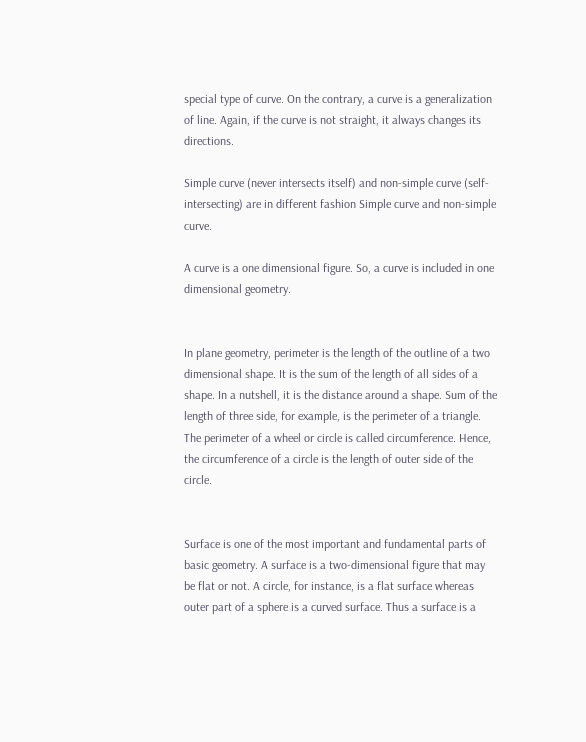special type of curve. On the contrary, a curve is a generalization of line. Again, if the curve is not straight, it always changes its directions.

Simple curve (never intersects itself) and non-simple curve (self-intersecting) are in different fashion Simple curve and non-simple curve.

A curve is a one dimensional figure. So, a curve is included in one dimensional geometry.


In plane geometry, perimeter is the length of the outline of a two dimensional shape. It is the sum of the length of all sides of a shape. In a nutshell, it is the distance around a shape. Sum of the length of three side, for example, is the perimeter of a triangle. The perimeter of a wheel or circle is called circumference. Hence, the circumference of a circle is the length of outer side of the circle.


Surface is one of the most important and fundamental parts of basic geometry. A surface is a two-dimensional figure that may be flat or not. A circle, for instance, is a flat surface whereas outer part of a sphere is a curved surface. Thus a surface is a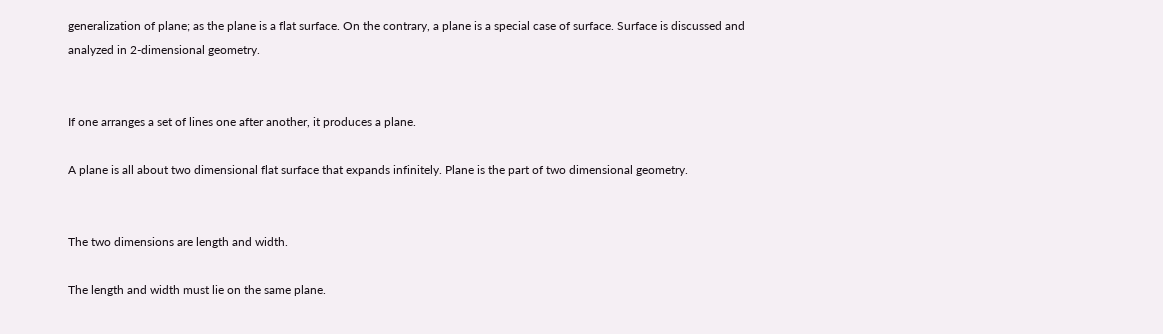generalization of plane; as the plane is a flat surface. On the contrary, a plane is a special case of surface. Surface is discussed and analyzed in 2-dimensional geometry.


If one arranges a set of lines one after another, it produces a plane.

A plane is all about two dimensional flat surface that expands infinitely. Plane is the part of two dimensional geometry.


The two dimensions are length and width.

The length and width must lie on the same plane.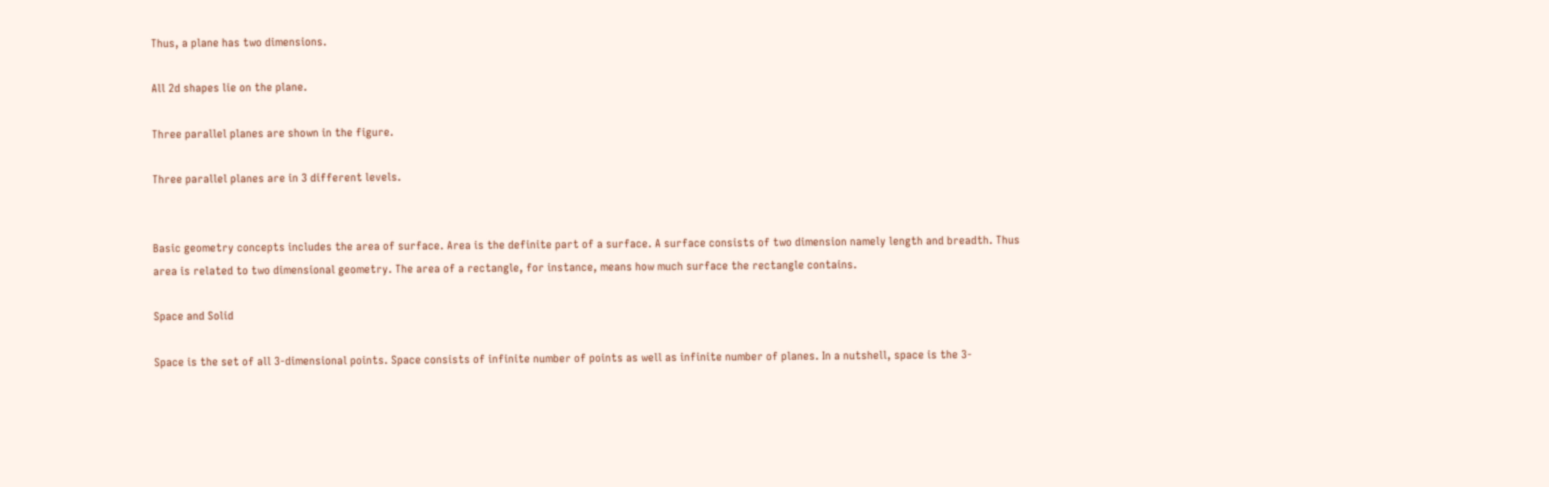Thus, a plane has two dimensions.

All 2d shapes lie on the plane.

Three parallel planes are shown in the figure.

Three parallel planes are in 3 different levels.


Basic geometry concepts includes the area of surface. Area is the definite part of a surface. A surface consists of two dimension namely length and breadth. Thus area is related to two dimensional geometry. The area of a rectangle, for instance, means how much surface the rectangle contains.

Space and Solid

Space is the set of all 3-dimensional points. Space consists of infinite number of points as well as infinite number of planes. In a nutshell, space is the 3-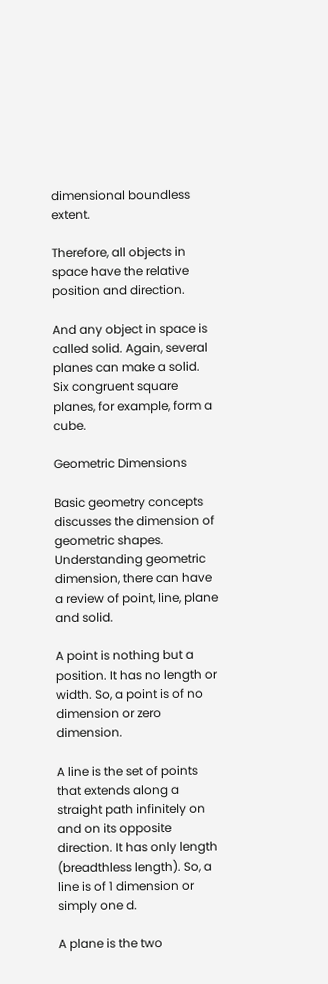dimensional boundless extent.

Therefore, all objects in space have the relative position and direction.

And any object in space is called solid. Again, several planes can make a solid. Six congruent square planes, for example, form a cube.

Geometric Dimensions

Basic geometry concepts discusses the dimension of geometric shapes. Understanding geometric dimension, there can have a review of point, line, plane and solid.

A point is nothing but a position. It has no length or width. So, a point is of no dimension or zero dimension.

A line is the set of points that extends along a straight path infinitely on and on its opposite direction. It has only length (breadthless length). So, a line is of 1 dimension or simply one d.

A plane is the two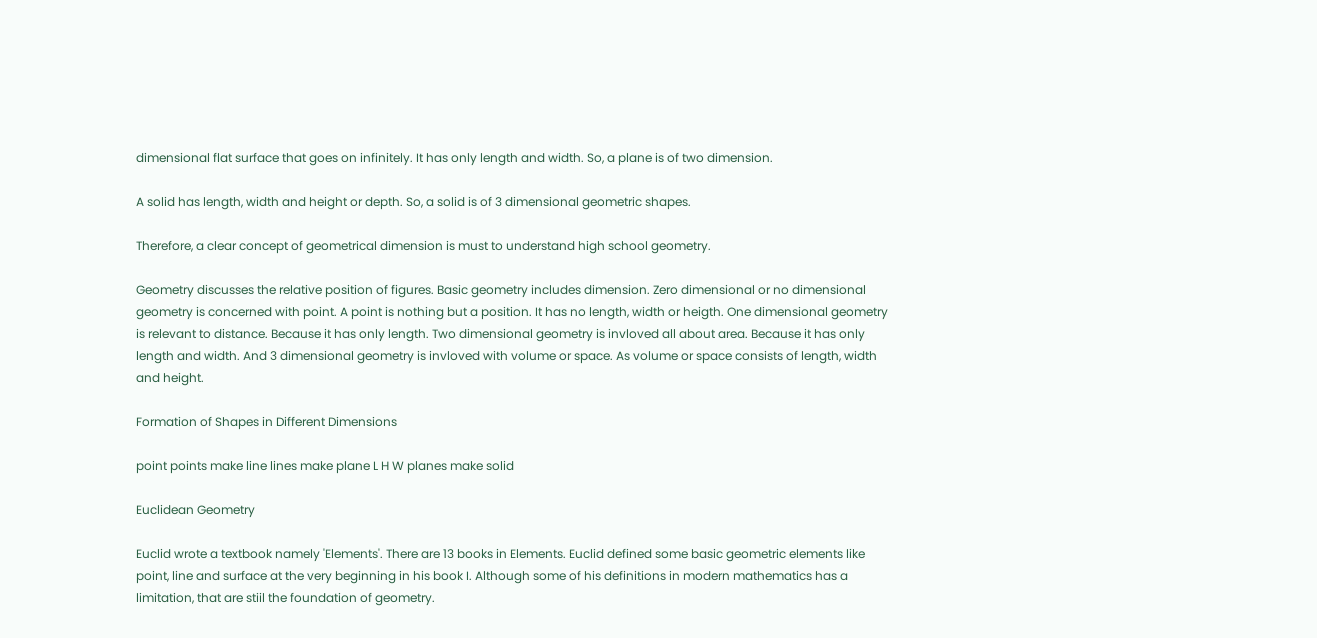dimensional flat surface that goes on infinitely. It has only length and width. So, a plane is of two dimension.

A solid has length, width and height or depth. So, a solid is of 3 dimensional geometric shapes.

Therefore, a clear concept of geometrical dimension is must to understand high school geometry.

Geometry discusses the relative position of figures. Basic geometry includes dimension. Zero dimensional or no dimensional geometry is concerned with point. A point is nothing but a position. It has no length, width or heigth. One dimensional geometry is relevant to distance. Because it has only length. Two dimensional geometry is invloved all about area. Because it has only length and width. And 3 dimensional geometry is invloved with volume or space. As volume or space consists of length, width and height.

Formation of Shapes in Different Dimensions

point points make line lines make plane L H W planes make solid

Euclidean Geometry

Euclid wrote a textbook namely 'Elements'. There are 13 books in Elements. Euclid defined some basic geometric elements like point, line and surface at the very beginning in his book I. Although some of his definitions in modern mathematics has a limitation, that are stiil the foundation of geometry.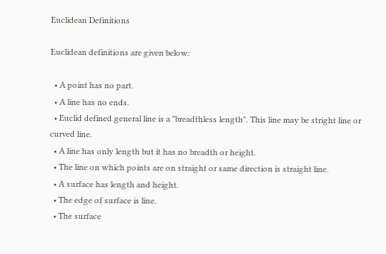Euclidean Definitions

Euclidean definitions are given below:

  • A point has no part.
  • A line has no ends.
  • Euclid defined general line is a "breadthless length". This line may be stright line or curved line.
  • A line has only length but it has no breadth or height.
  • The line on which points are on straight or same direction is straight line.
  • A surface has length and height.
  • The edge of surface is line.
  • The surface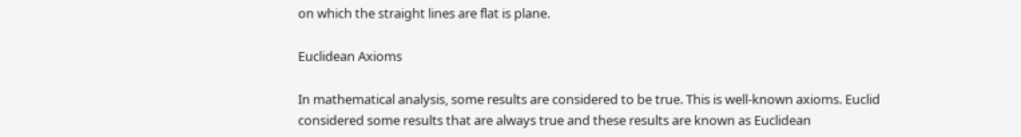on which the straight lines are flat is plane.

Euclidean Axioms

In mathematical analysis, some results are considered to be true. This is well-known axioms. Euclid considered some results that are always true and these results are known as Euclidean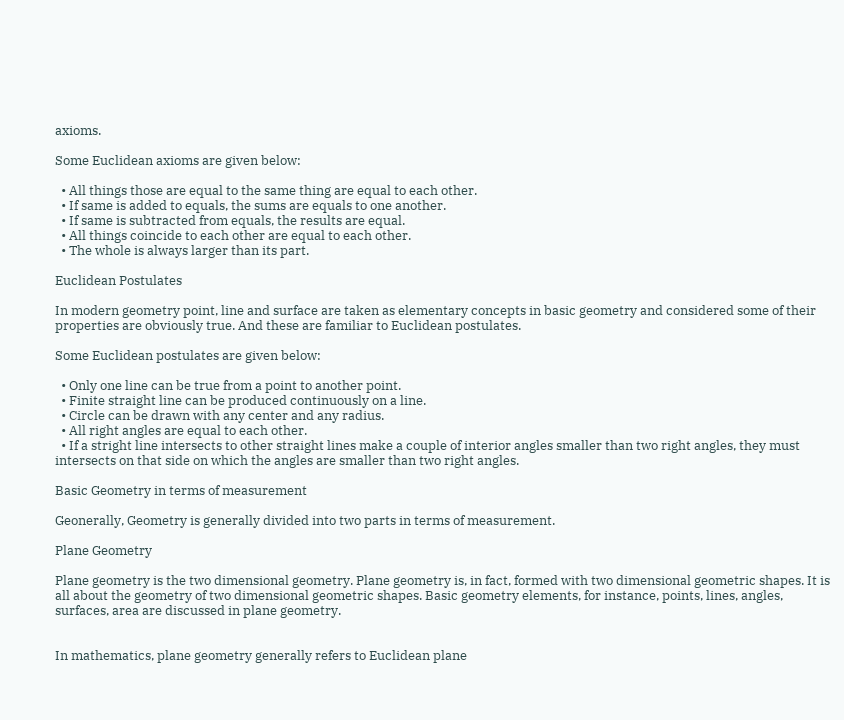axioms.

Some Euclidean axioms are given below:

  • All things those are equal to the same thing are equal to each other.
  • If same is added to equals, the sums are equals to one another.
  • If same is subtracted from equals, the results are equal.
  • All things coincide to each other are equal to each other.
  • The whole is always larger than its part.

Euclidean Postulates

In modern geometry point, line and surface are taken as elementary concepts in basic geometry and considered some of their properties are obviously true. And these are familiar to Euclidean postulates.

Some Euclidean postulates are given below:

  • Only one line can be true from a point to another point.
  • Finite straight line can be produced continuously on a line.
  • Circle can be drawn with any center and any radius.
  • All right angles are equal to each other.
  • If a stright line intersects to other straight lines make a couple of interior angles smaller than two right angles, they must intersects on that side on which the angles are smaller than two right angles.

Basic Geometry in terms of measurement

Geonerally, Geometry is generally divided into two parts in terms of measurement.

Plane Geometry

Plane geometry is the two dimensional geometry. Plane geometry is, in fact, formed with two dimensional geometric shapes. It is all about the geometry of two dimensional geometric shapes. Basic geometry elements, for instance, points, lines, angles, surfaces, area are discussed in plane geometry.


In mathematics, plane geometry generally refers to Euclidean plane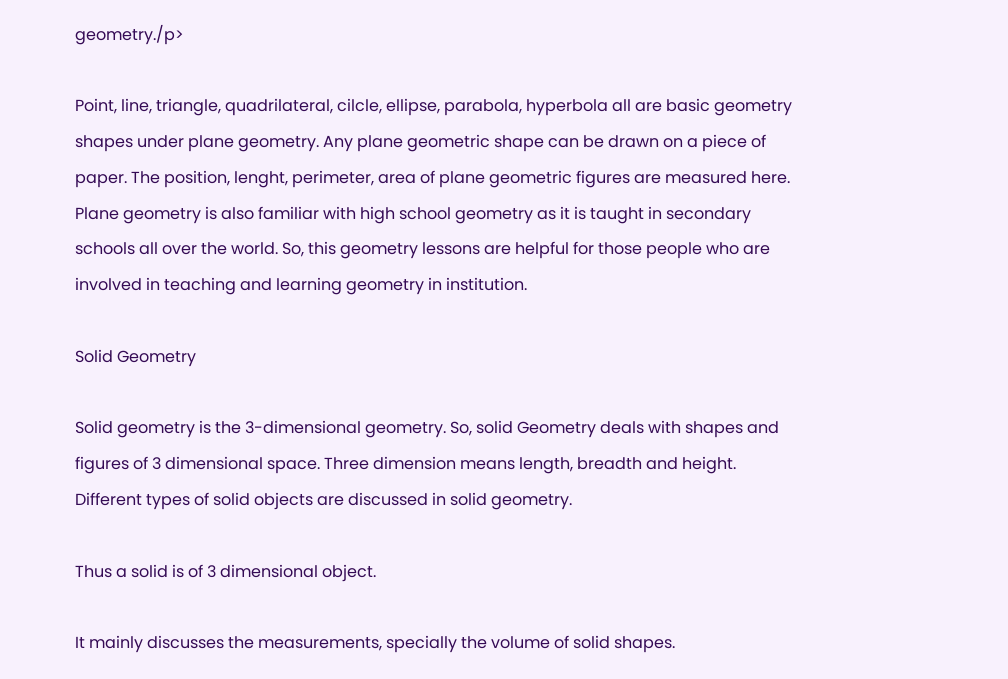geometry./p>

Point, line, triangle, quadrilateral, cilcle, ellipse, parabola, hyperbola all are basic geometry shapes under plane geometry. Any plane geometric shape can be drawn on a piece of paper. The position, lenght, perimeter, area of plane geometric figures are measured here. Plane geometry is also familiar with high school geometry as it is taught in secondary schools all over the world. So, this geometry lessons are helpful for those people who are involved in teaching and learning geometry in institution.

Solid Geometry

Solid geometry is the 3-dimensional geometry. So, solid Geometry deals with shapes and figures of 3 dimensional space. Three dimension means length, breadth and height. Different types of solid objects are discussed in solid geometry.

Thus a solid is of 3 dimensional object.

It mainly discusses the measurements, specially the volume of solid shapes.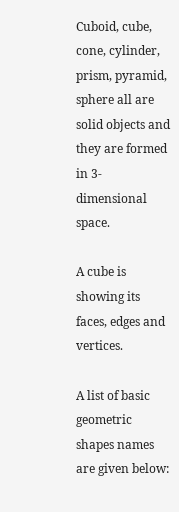Cuboid, cube, cone, cylinder, prism, pyramid, sphere all are solid objects and they are formed in 3-dimensional space.

A cube is showing its faces, edges and vertices.

A list of basic geometric shapes names are given below: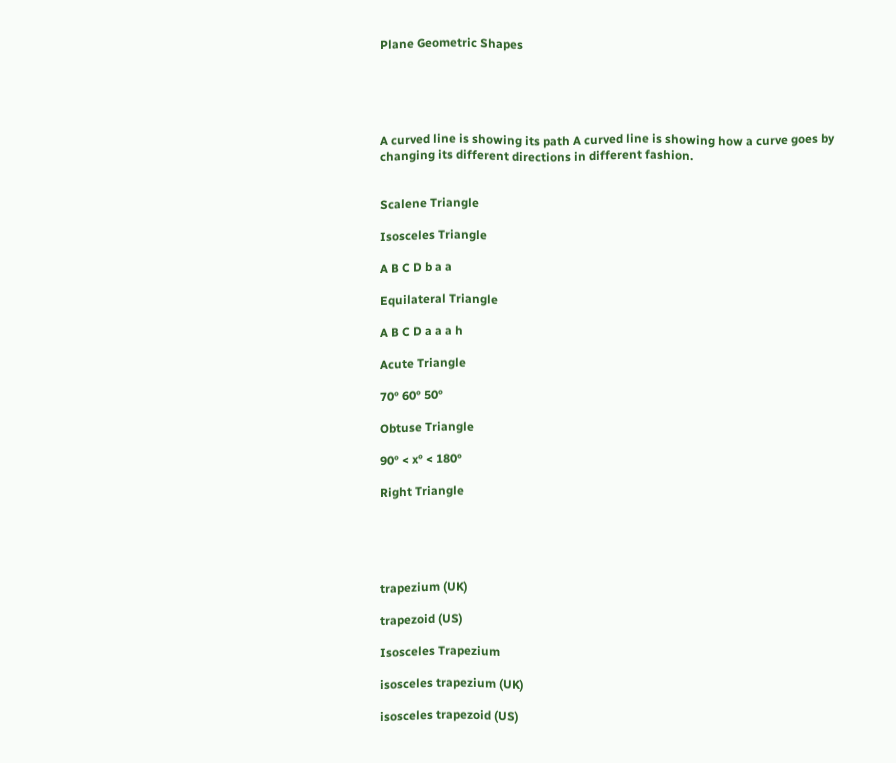Plane Geometric Shapes





A curved line is showing its path A curved line is showing how a curve goes by changing its different directions in different fashion.


Scalene Triangle

Isosceles Triangle

A B C D b a a

Equilateral Triangle

A B C D a a a h

Acute Triangle

70° 60° 50°

Obtuse Triangle

90° < x° < 180°

Right Triangle





trapezium (UK)

trapezoid (US)

Isosceles Trapezium

isosceles trapezium (UK)

isosceles trapezoid (US)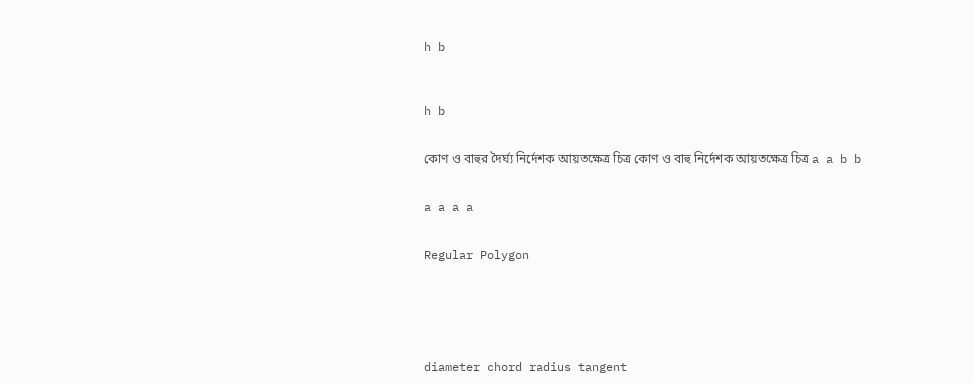h b



h b


কোণ ও বাহুর দৈর্ঘ্য নির্দেশক আয়তক্ষেত্র চিত্র কোণ ও বাহু নির্দেশক আয়তক্ষেত্র চিত্র a a b b


a a a a


Regular Polygon






diameter chord radius tangent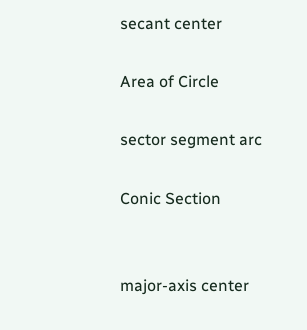secant center

Area of Circle

sector segment arc

Conic Section


major-axis center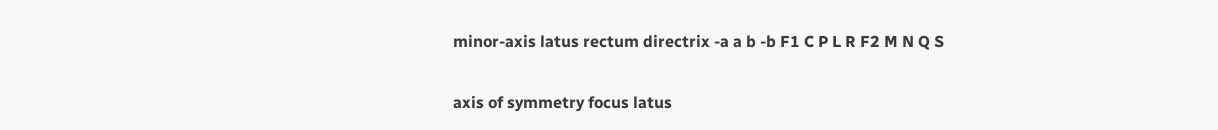minor-axis latus rectum directrix -a a b -b F1 C P L R F2 M N Q S


axis of symmetry focus latus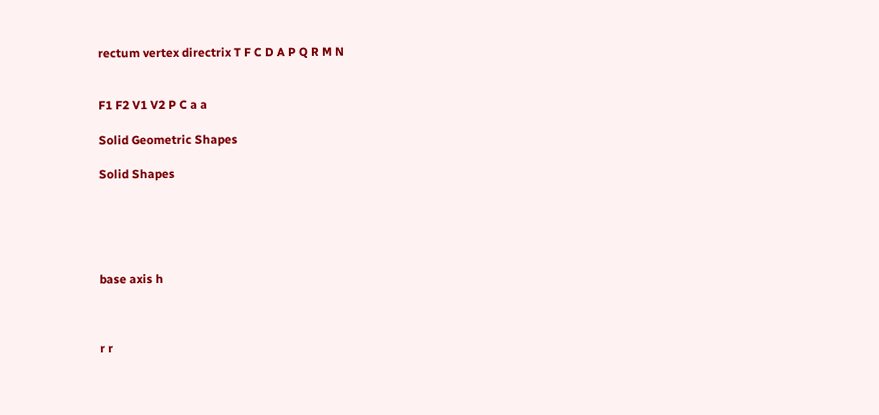rectum vertex directrix T F C D A P Q R M N


F1 F2 V1 V2 P C a a

Solid Geometric Shapes

Solid Shapes





base axis h



r r